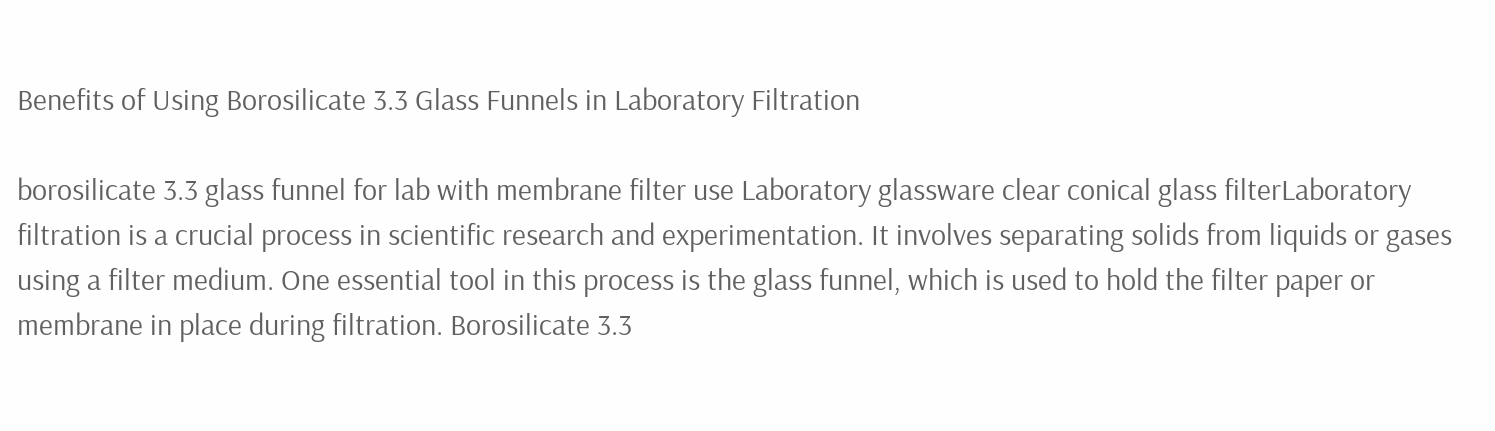Benefits of Using Borosilicate 3.3 Glass Funnels in Laboratory Filtration

borosilicate 3.3 glass funnel for lab with membrane filter use Laboratory glassware clear conical glass filterLaboratory filtration is a crucial process in scientific research and experimentation. It involves separating solids from liquids or gases using a filter medium. One essential tool in this process is the glass funnel, which is used to hold the filter paper or membrane in place during filtration. Borosilicate 3.3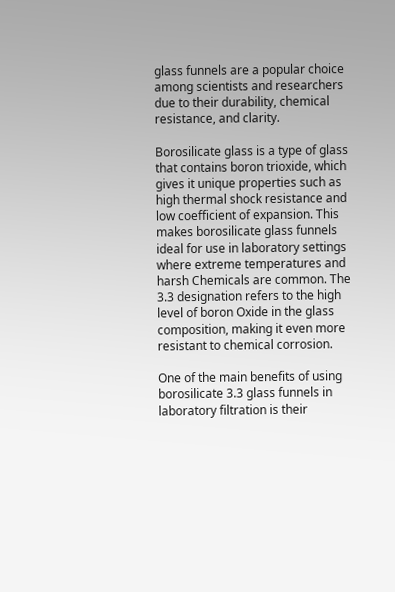glass funnels are a popular choice among scientists and researchers due to their durability, chemical resistance, and clarity.

Borosilicate glass is a type of glass that contains boron trioxide, which gives it unique properties such as high thermal shock resistance and low coefficient of expansion. This makes borosilicate glass funnels ideal for use in laboratory settings where extreme temperatures and harsh Chemicals are common. The 3.3 designation refers to the high level of boron Oxide in the glass composition, making it even more resistant to chemical corrosion.

One of the main benefits of using borosilicate 3.3 glass funnels in laboratory filtration is their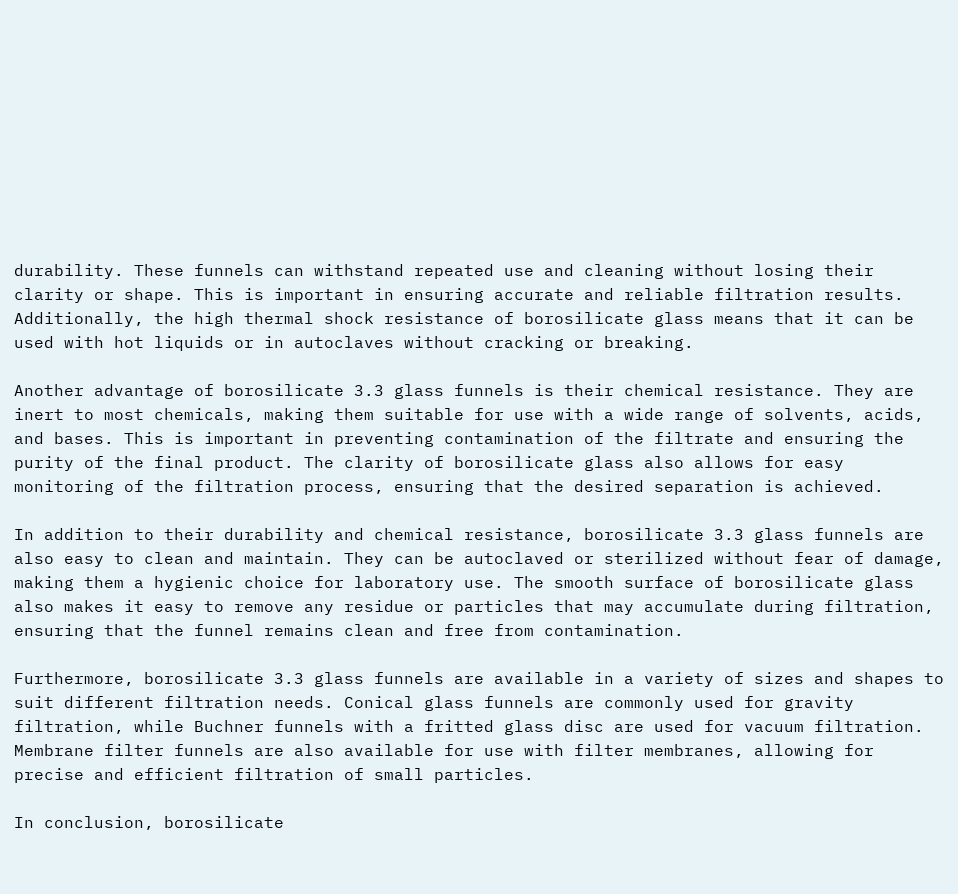durability. These funnels can withstand repeated use and cleaning without losing their clarity or shape. This is important in ensuring accurate and reliable filtration results. Additionally, the high thermal shock resistance of borosilicate glass means that it can be used with hot liquids or in autoclaves without cracking or breaking.

Another advantage of borosilicate 3.3 glass funnels is their chemical resistance. They are inert to most chemicals, making them suitable for use with a wide range of solvents, acids, and bases. This is important in preventing contamination of the filtrate and ensuring the purity of the final product. The clarity of borosilicate glass also allows for easy monitoring of the filtration process, ensuring that the desired separation is achieved.

In addition to their durability and chemical resistance, borosilicate 3.3 glass funnels are also easy to clean and maintain. They can be autoclaved or sterilized without fear of damage, making them a hygienic choice for laboratory use. The smooth surface of borosilicate glass also makes it easy to remove any residue or particles that may accumulate during filtration, ensuring that the funnel remains clean and free from contamination.

Furthermore, borosilicate 3.3 glass funnels are available in a variety of sizes and shapes to suit different filtration needs. Conical glass funnels are commonly used for gravity filtration, while Buchner funnels with a fritted glass disc are used for vacuum filtration. Membrane filter funnels are also available for use with filter membranes, allowing for precise and efficient filtration of small particles.

In conclusion, borosilicate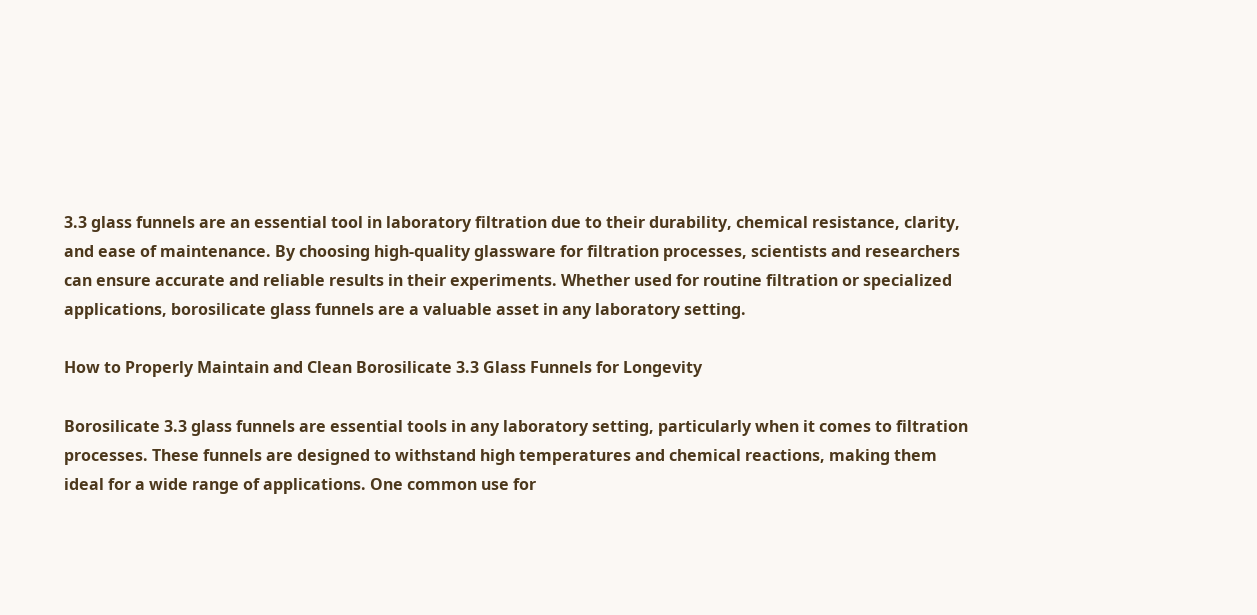3.3 glass funnels are an essential tool in laboratory filtration due to their durability, chemical resistance, clarity, and ease of maintenance. By choosing high-quality glassware for filtration processes, scientists and researchers can ensure accurate and reliable results in their experiments. Whether used for routine filtration or specialized applications, borosilicate glass funnels are a valuable asset in any laboratory setting.

How to Properly Maintain and Clean Borosilicate 3.3 Glass Funnels for Longevity

Borosilicate 3.3 glass funnels are essential tools in any laboratory setting, particularly when it comes to filtration processes. These funnels are designed to withstand high temperatures and chemical reactions, making them ideal for a wide range of applications. One common use for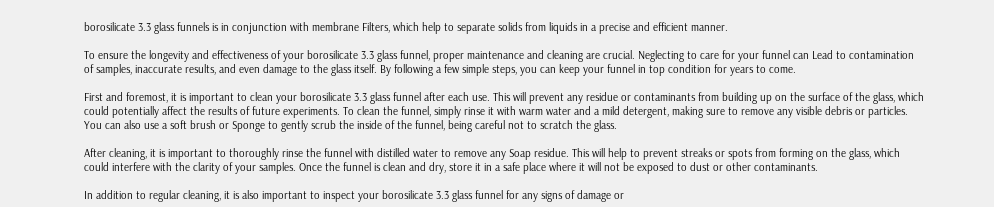borosilicate 3.3 glass funnels is in conjunction with membrane Filters, which help to separate solids from liquids in a precise and efficient manner.

To ensure the longevity and effectiveness of your borosilicate 3.3 glass funnel, proper maintenance and cleaning are crucial. Neglecting to care for your funnel can Lead to contamination of samples, inaccurate results, and even damage to the glass itself. By following a few simple steps, you can keep your funnel in top condition for years to come.

First and foremost, it is important to clean your borosilicate 3.3 glass funnel after each use. This will prevent any residue or contaminants from building up on the surface of the glass, which could potentially affect the results of future experiments. To clean the funnel, simply rinse it with warm water and a mild detergent, making sure to remove any visible debris or particles. You can also use a soft brush or Sponge to gently scrub the inside of the funnel, being careful not to scratch the glass.

After cleaning, it is important to thoroughly rinse the funnel with distilled water to remove any Soap residue. This will help to prevent streaks or spots from forming on the glass, which could interfere with the clarity of your samples. Once the funnel is clean and dry, store it in a safe place where it will not be exposed to dust or other contaminants.

In addition to regular cleaning, it is also important to inspect your borosilicate 3.3 glass funnel for any signs of damage or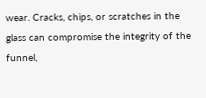wear. Cracks, chips, or scratches in the glass can compromise the integrity of the funnel,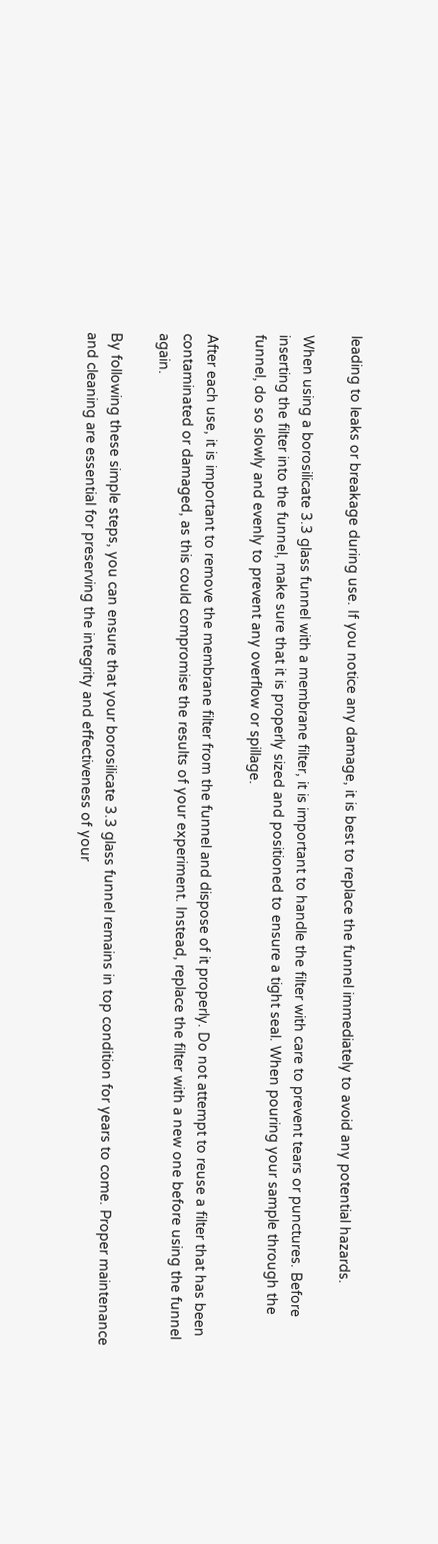leading to leaks or breakage during use. If you notice any damage, it is best to replace the funnel immediately to avoid any potential hazards.

When using a borosilicate 3.3 glass funnel with a membrane filter, it is important to handle the filter with care to prevent tears or punctures. Before inserting the filter into the funnel, make sure that it is properly sized and positioned to ensure a tight seal. When pouring your sample through the funnel, do so slowly and evenly to prevent any overflow or spillage.

After each use, it is important to remove the membrane filter from the funnel and dispose of it properly. Do not attempt to reuse a filter that has been contaminated or damaged, as this could compromise the results of your experiment. Instead, replace the filter with a new one before using the funnel again.

By following these simple steps, you can ensure that your borosilicate 3.3 glass funnel remains in top condition for years to come. Proper maintenance and cleaning are essential for preserving the integrity and effectiveness of your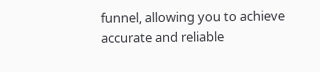funnel, allowing you to achieve accurate and reliable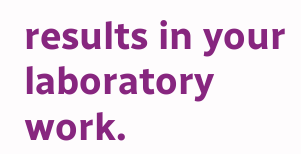results in your laboratory work.